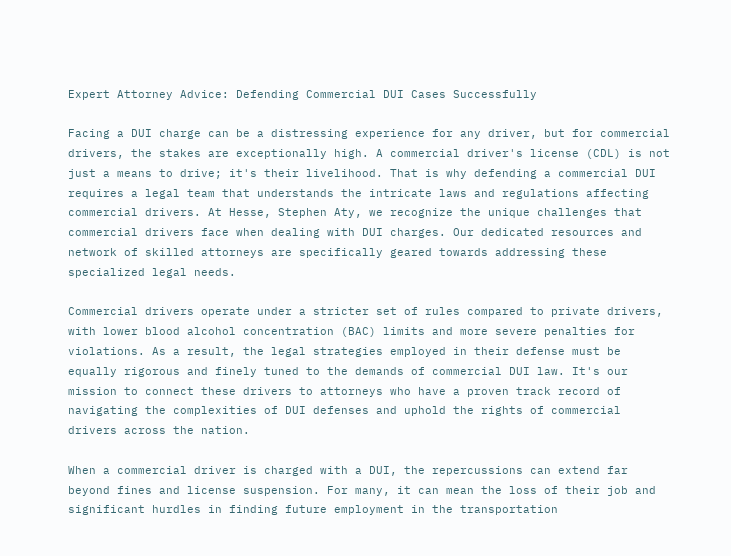Expert Attorney Advice: Defending Commercial DUI Cases Successfully

Facing a DUI charge can be a distressing experience for any driver, but for commercial drivers, the stakes are exceptionally high. A commercial driver's license (CDL) is not just a means to drive; it's their livelihood. That is why defending a commercial DUI requires a legal team that understands the intricate laws and regulations affecting commercial drivers. At Hesse, Stephen Aty, we recognize the unique challenges that commercial drivers face when dealing with DUI charges. Our dedicated resources and network of skilled attorneys are specifically geared towards addressing these specialized legal needs.

Commercial drivers operate under a stricter set of rules compared to private drivers, with lower blood alcohol concentration (BAC) limits and more severe penalties for violations. As a result, the legal strategies employed in their defense must be equally rigorous and finely tuned to the demands of commercial DUI law. It's our mission to connect these drivers to attorneys who have a proven track record of navigating the complexities of DUI defenses and uphold the rights of commercial drivers across the nation.

When a commercial driver is charged with a DUI, the repercussions can extend far beyond fines and license suspension. For many, it can mean the loss of their job and significant hurdles in finding future employment in the transportation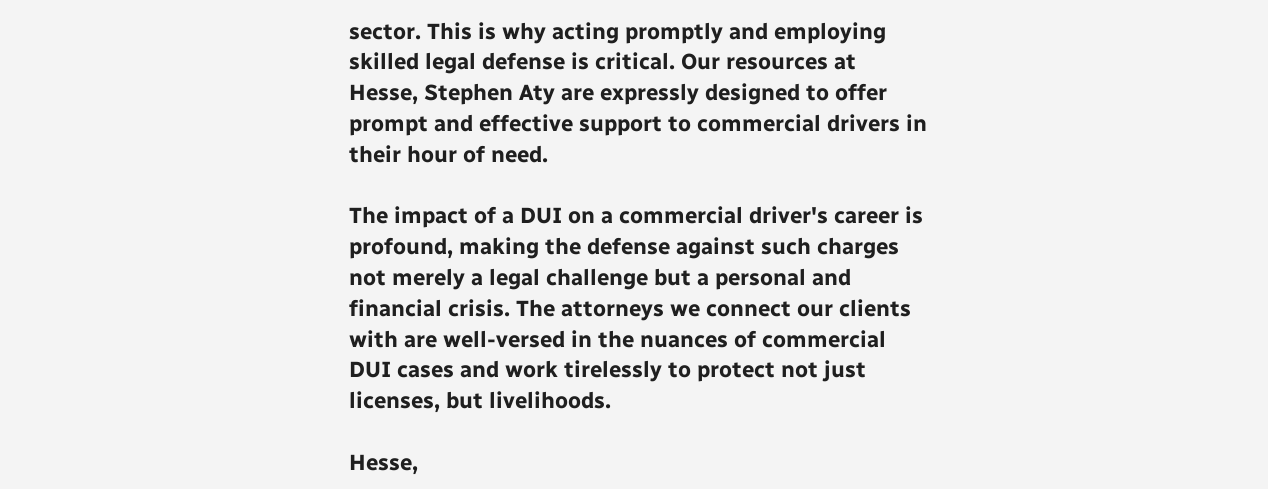sector. This is why acting promptly and employing skilled legal defense is critical. Our resources at Hesse, Stephen Aty are expressly designed to offer prompt and effective support to commercial drivers in their hour of need.

The impact of a DUI on a commercial driver's career is profound, making the defense against such charges not merely a legal challenge but a personal and financial crisis. The attorneys we connect our clients with are well-versed in the nuances of commercial DUI cases and work tirelessly to protect not just licenses, but livelihoods.

Hesse,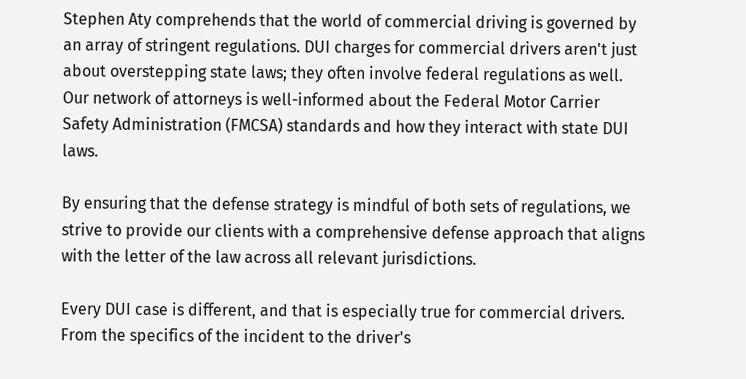Stephen Aty comprehends that the world of commercial driving is governed by an array of stringent regulations. DUI charges for commercial drivers aren't just about overstepping state laws; they often involve federal regulations as well. Our network of attorneys is well-informed about the Federal Motor Carrier Safety Administration (FMCSA) standards and how they interact with state DUI laws.

By ensuring that the defense strategy is mindful of both sets of regulations, we strive to provide our clients with a comprehensive defense approach that aligns with the letter of the law across all relevant jurisdictions.

Every DUI case is different, and that is especially true for commercial drivers. From the specifics of the incident to the driver's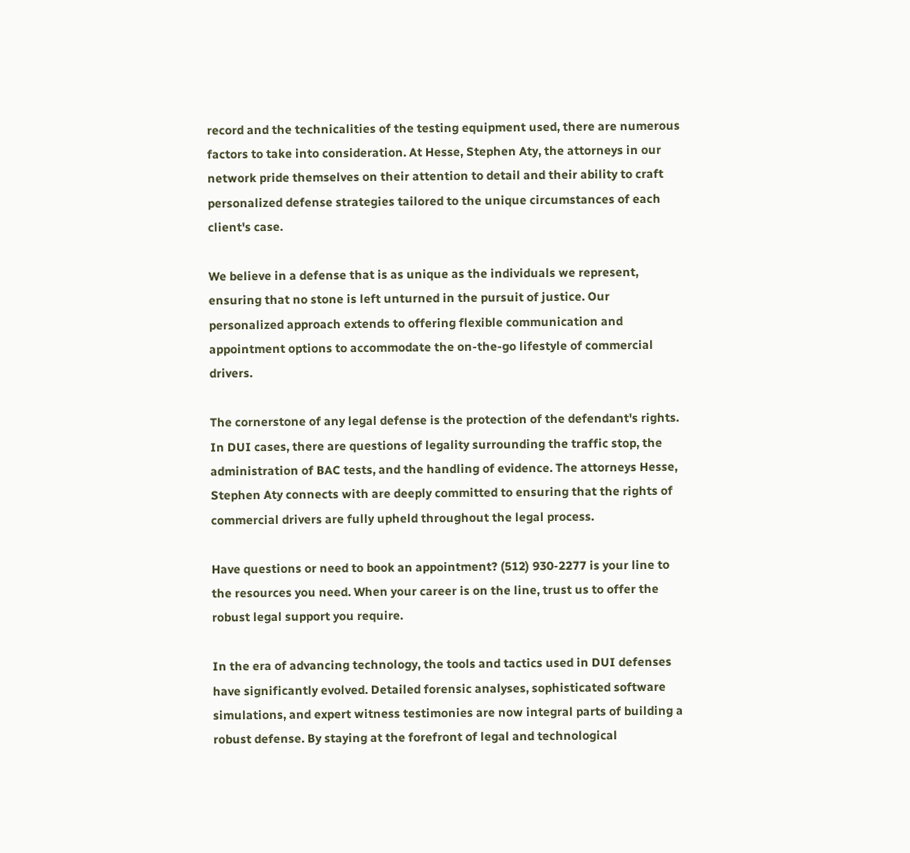record and the technicalities of the testing equipment used, there are numerous factors to take into consideration. At Hesse, Stephen Aty, the attorneys in our network pride themselves on their attention to detail and their ability to craft personalized defense strategies tailored to the unique circumstances of each client's case.

We believe in a defense that is as unique as the individuals we represent, ensuring that no stone is left unturned in the pursuit of justice. Our personalized approach extends to offering flexible communication and appointment options to accommodate the on-the-go lifestyle of commercial drivers.

The cornerstone of any legal defense is the protection of the defendant's rights. In DUI cases, there are questions of legality surrounding the traffic stop, the administration of BAC tests, and the handling of evidence. The attorneys Hesse, Stephen Aty connects with are deeply committed to ensuring that the rights of commercial drivers are fully upheld throughout the legal process.

Have questions or need to book an appointment? (512) 930-2277 is your line to the resources you need. When your career is on the line, trust us to offer the robust legal support you require.

In the era of advancing technology, the tools and tactics used in DUI defenses have significantly evolved. Detailed forensic analyses, sophisticated software simulations, and expert witness testimonies are now integral parts of building a robust defense. By staying at the forefront of legal and technological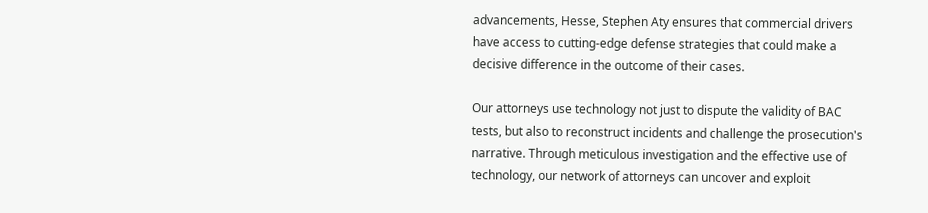advancements, Hesse, Stephen Aty ensures that commercial drivers have access to cutting-edge defense strategies that could make a decisive difference in the outcome of their cases.

Our attorneys use technology not just to dispute the validity of BAC tests, but also to reconstruct incidents and challenge the prosecution's narrative. Through meticulous investigation and the effective use of technology, our network of attorneys can uncover and exploit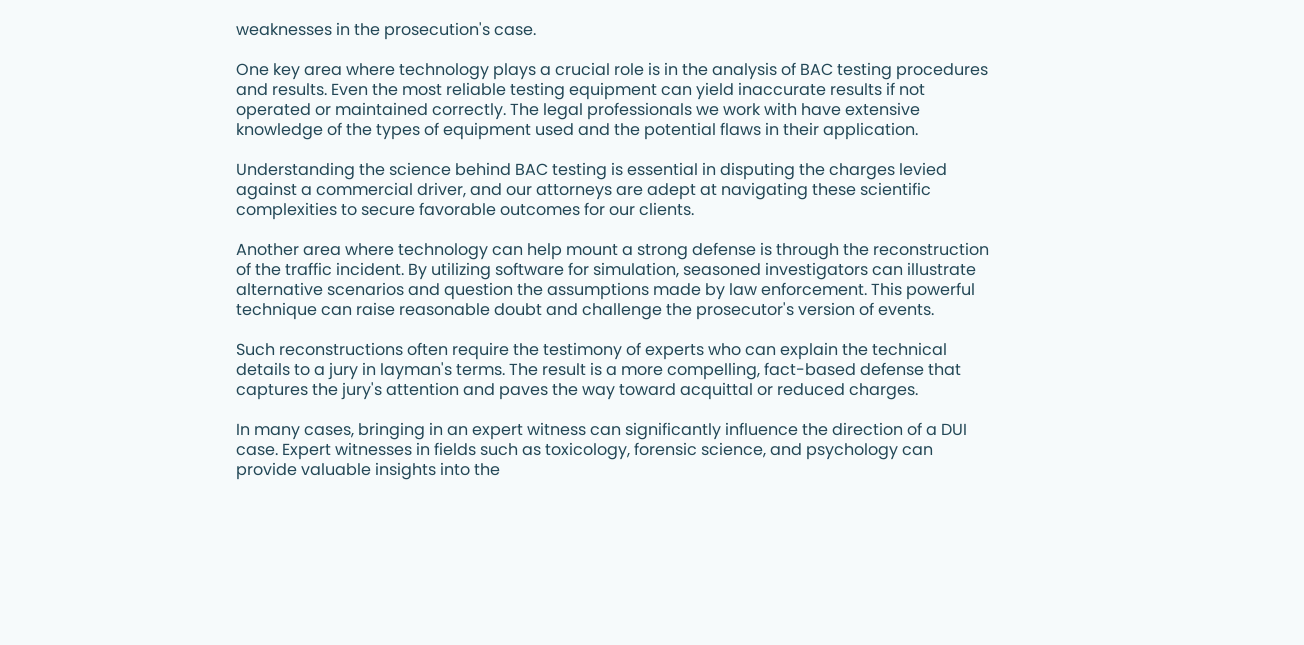weaknesses in the prosecution's case.

One key area where technology plays a crucial role is in the analysis of BAC testing procedures and results. Even the most reliable testing equipment can yield inaccurate results if not operated or maintained correctly. The legal professionals we work with have extensive knowledge of the types of equipment used and the potential flaws in their application.

Understanding the science behind BAC testing is essential in disputing the charges levied against a commercial driver, and our attorneys are adept at navigating these scientific complexities to secure favorable outcomes for our clients.

Another area where technology can help mount a strong defense is through the reconstruction of the traffic incident. By utilizing software for simulation, seasoned investigators can illustrate alternative scenarios and question the assumptions made by law enforcement. This powerful technique can raise reasonable doubt and challenge the prosecutor's version of events.

Such reconstructions often require the testimony of experts who can explain the technical details to a jury in layman's terms. The result is a more compelling, fact-based defense that captures the jury's attention and paves the way toward acquittal or reduced charges.

In many cases, bringing in an expert witness can significantly influence the direction of a DUI case. Expert witnesses in fields such as toxicology, forensic science, and psychology can provide valuable insights into the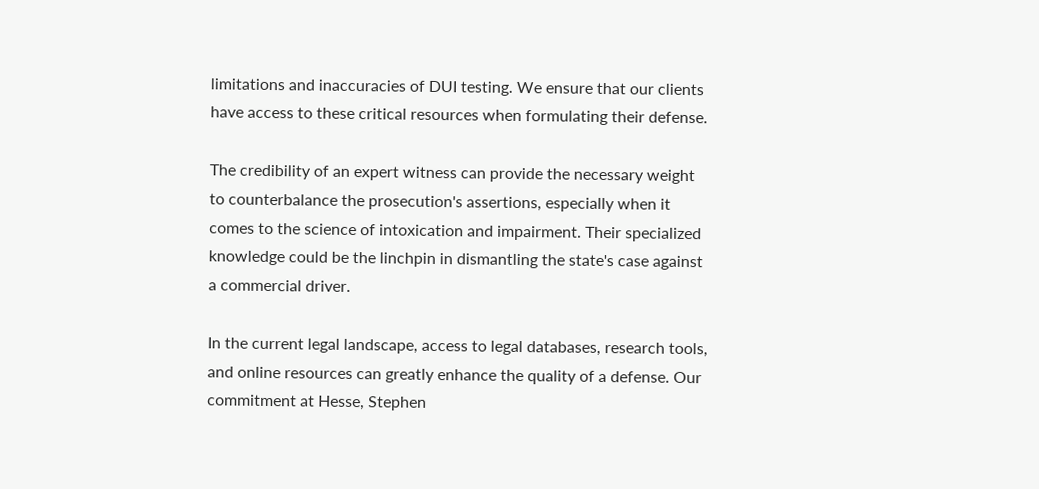limitations and inaccuracies of DUI testing. We ensure that our clients have access to these critical resources when formulating their defense.

The credibility of an expert witness can provide the necessary weight to counterbalance the prosecution's assertions, especially when it comes to the science of intoxication and impairment. Their specialized knowledge could be the linchpin in dismantling the state's case against a commercial driver.

In the current legal landscape, access to legal databases, research tools, and online resources can greatly enhance the quality of a defense. Our commitment at Hesse, Stephen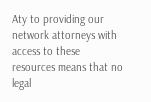Aty to providing our network attorneys with access to these resources means that no legal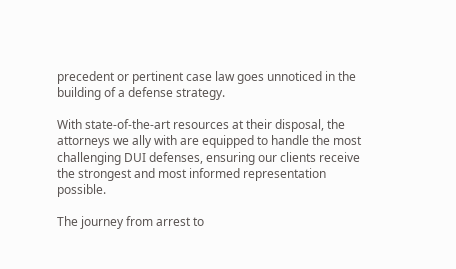precedent or pertinent case law goes unnoticed in the building of a defense strategy.

With state-of-the-art resources at their disposal, the attorneys we ally with are equipped to handle the most challenging DUI defenses, ensuring our clients receive the strongest and most informed representation possible.

The journey from arrest to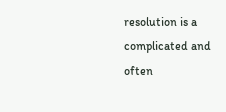resolution is a complicated and often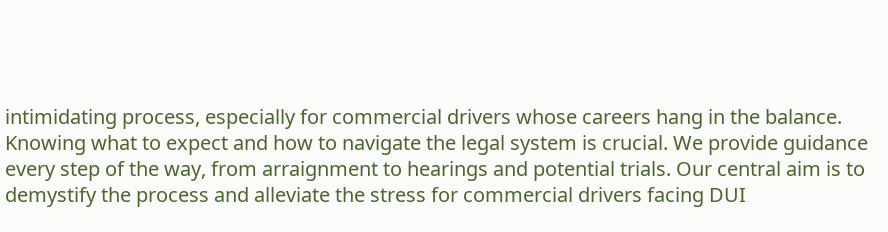intimidating process, especially for commercial drivers whose careers hang in the balance. Knowing what to expect and how to navigate the legal system is crucial. We provide guidance every step of the way, from arraignment to hearings and potential trials. Our central aim is to demystify the process and alleviate the stress for commercial drivers facing DUI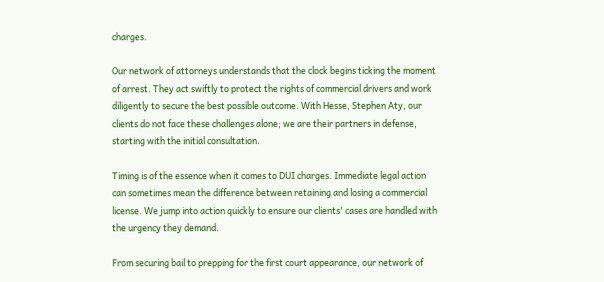charges.

Our network of attorneys understands that the clock begins ticking the moment of arrest. They act swiftly to protect the rights of commercial drivers and work diligently to secure the best possible outcome. With Hesse, Stephen Aty, our clients do not face these challenges alone; we are their partners in defense, starting with the initial consultation.

Timing is of the essence when it comes to DUI charges. Immediate legal action can sometimes mean the difference between retaining and losing a commercial license. We jump into action quickly to ensure our clients' cases are handled with the urgency they demand.

From securing bail to prepping for the first court appearance, our network of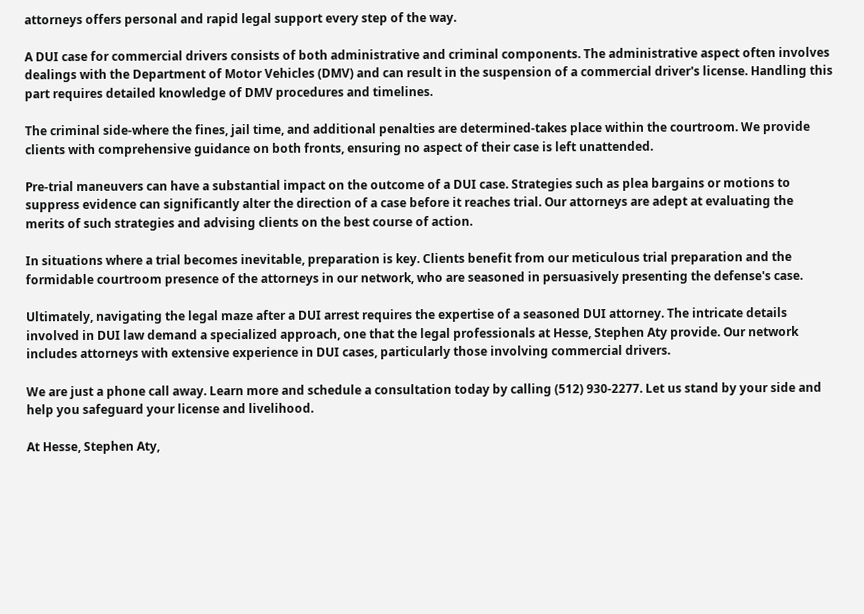attorneys offers personal and rapid legal support every step of the way.

A DUI case for commercial drivers consists of both administrative and criminal components. The administrative aspect often involves dealings with the Department of Motor Vehicles (DMV) and can result in the suspension of a commercial driver's license. Handling this part requires detailed knowledge of DMV procedures and timelines.

The criminal side-where the fines, jail time, and additional penalties are determined-takes place within the courtroom. We provide clients with comprehensive guidance on both fronts, ensuring no aspect of their case is left unattended.

Pre-trial maneuvers can have a substantial impact on the outcome of a DUI case. Strategies such as plea bargains or motions to suppress evidence can significantly alter the direction of a case before it reaches trial. Our attorneys are adept at evaluating the merits of such strategies and advising clients on the best course of action.

In situations where a trial becomes inevitable, preparation is key. Clients benefit from our meticulous trial preparation and the formidable courtroom presence of the attorneys in our network, who are seasoned in persuasively presenting the defense's case.

Ultimately, navigating the legal maze after a DUI arrest requires the expertise of a seasoned DUI attorney. The intricate details involved in DUI law demand a specialized approach, one that the legal professionals at Hesse, Stephen Aty provide. Our network includes attorneys with extensive experience in DUI cases, particularly those involving commercial drivers.

We are just a phone call away. Learn more and schedule a consultation today by calling (512) 930-2277. Let us stand by your side and help you safeguard your license and livelihood.

At Hesse, Stephen Aty,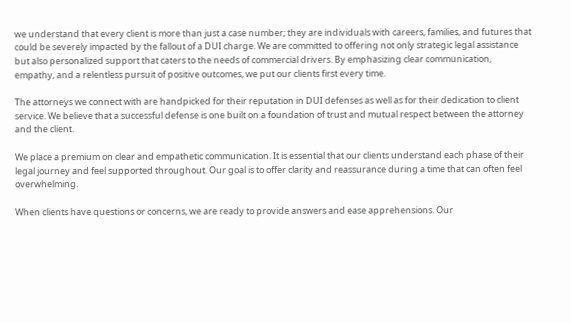we understand that every client is more than just a case number; they are individuals with careers, families, and futures that could be severely impacted by the fallout of a DUI charge. We are committed to offering not only strategic legal assistance but also personalized support that caters to the needs of commercial drivers. By emphasizing clear communication, empathy, and a relentless pursuit of positive outcomes, we put our clients first every time.

The attorneys we connect with are handpicked for their reputation in DUI defenses as well as for their dedication to client service. We believe that a successful defense is one built on a foundation of trust and mutual respect between the attorney and the client.

We place a premium on clear and empathetic communication. It is essential that our clients understand each phase of their legal journey and feel supported throughout. Our goal is to offer clarity and reassurance during a time that can often feel overwhelming.

When clients have questions or concerns, we are ready to provide answers and ease apprehensions. Our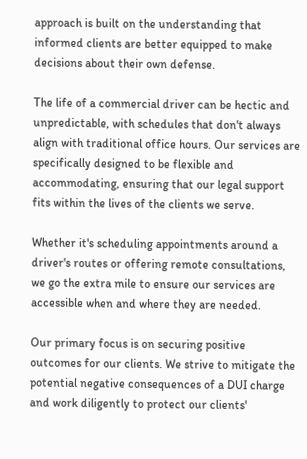approach is built on the understanding that informed clients are better equipped to make decisions about their own defense.

The life of a commercial driver can be hectic and unpredictable, with schedules that don't always align with traditional office hours. Our services are specifically designed to be flexible and accommodating, ensuring that our legal support fits within the lives of the clients we serve.

Whether it's scheduling appointments around a driver's routes or offering remote consultations, we go the extra mile to ensure our services are accessible when and where they are needed.

Our primary focus is on securing positive outcomes for our clients. We strive to mitigate the potential negative consequences of a DUI charge and work diligently to protect our clients'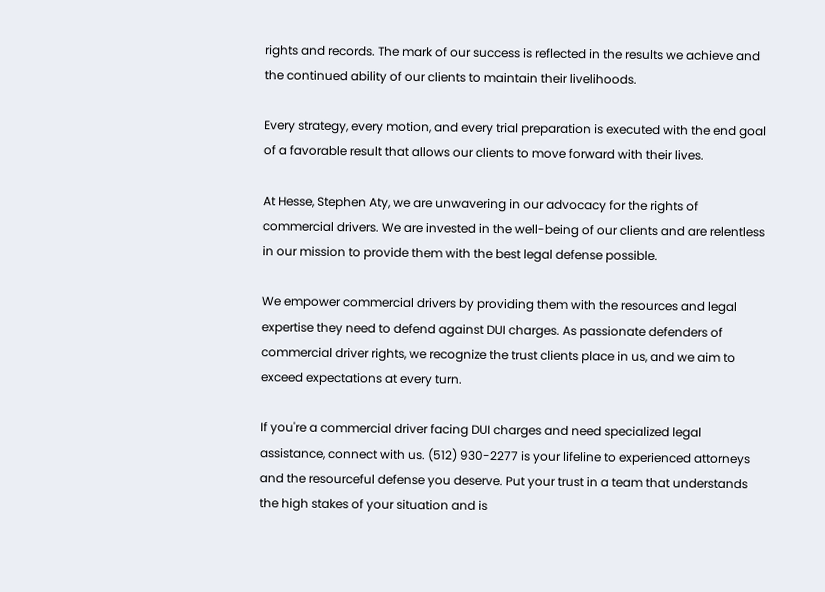rights and records. The mark of our success is reflected in the results we achieve and the continued ability of our clients to maintain their livelihoods.

Every strategy, every motion, and every trial preparation is executed with the end goal of a favorable result that allows our clients to move forward with their lives.

At Hesse, Stephen Aty, we are unwavering in our advocacy for the rights of commercial drivers. We are invested in the well-being of our clients and are relentless in our mission to provide them with the best legal defense possible.

We empower commercial drivers by providing them with the resources and legal expertise they need to defend against DUI charges. As passionate defenders of commercial driver rights, we recognize the trust clients place in us, and we aim to exceed expectations at every turn.

If you're a commercial driver facing DUI charges and need specialized legal assistance, connect with us. (512) 930-2277 is your lifeline to experienced attorneys and the resourceful defense you deserve. Put your trust in a team that understands the high stakes of your situation and is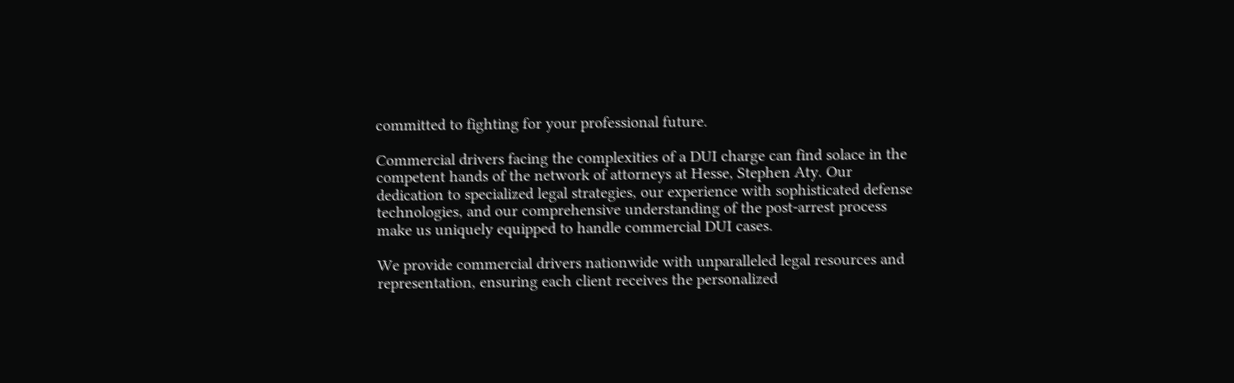committed to fighting for your professional future.

Commercial drivers facing the complexities of a DUI charge can find solace in the competent hands of the network of attorneys at Hesse, Stephen Aty. Our dedication to specialized legal strategies, our experience with sophisticated defense technologies, and our comprehensive understanding of the post-arrest process make us uniquely equipped to handle commercial DUI cases.

We provide commercial drivers nationwide with unparalleled legal resources and representation, ensuring each client receives the personalized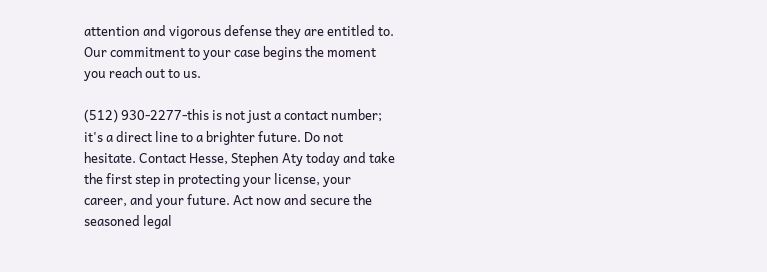attention and vigorous defense they are entitled to. Our commitment to your case begins the moment you reach out to us.

(512) 930-2277-this is not just a contact number; it's a direct line to a brighter future. Do not hesitate. Contact Hesse, Stephen Aty today and take the first step in protecting your license, your career, and your future. Act now and secure the seasoned legal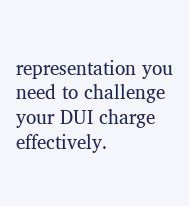representation you need to challenge your DUI charge effectively.